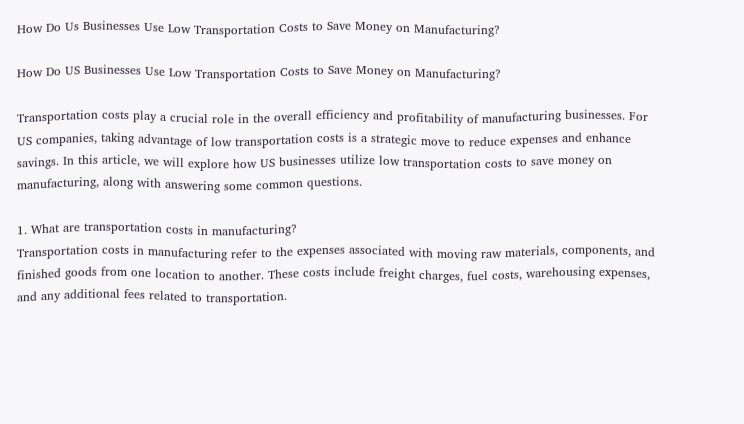How Do Us Businesses Use Low Transportation Costs to Save Money on Manufacturing?

How Do US Businesses Use Low Transportation Costs to Save Money on Manufacturing?

Transportation costs play a crucial role in the overall efficiency and profitability of manufacturing businesses. For US companies, taking advantage of low transportation costs is a strategic move to reduce expenses and enhance savings. In this article, we will explore how US businesses utilize low transportation costs to save money on manufacturing, along with answering some common questions.

1. What are transportation costs in manufacturing?
Transportation costs in manufacturing refer to the expenses associated with moving raw materials, components, and finished goods from one location to another. These costs include freight charges, fuel costs, warehousing expenses, and any additional fees related to transportation.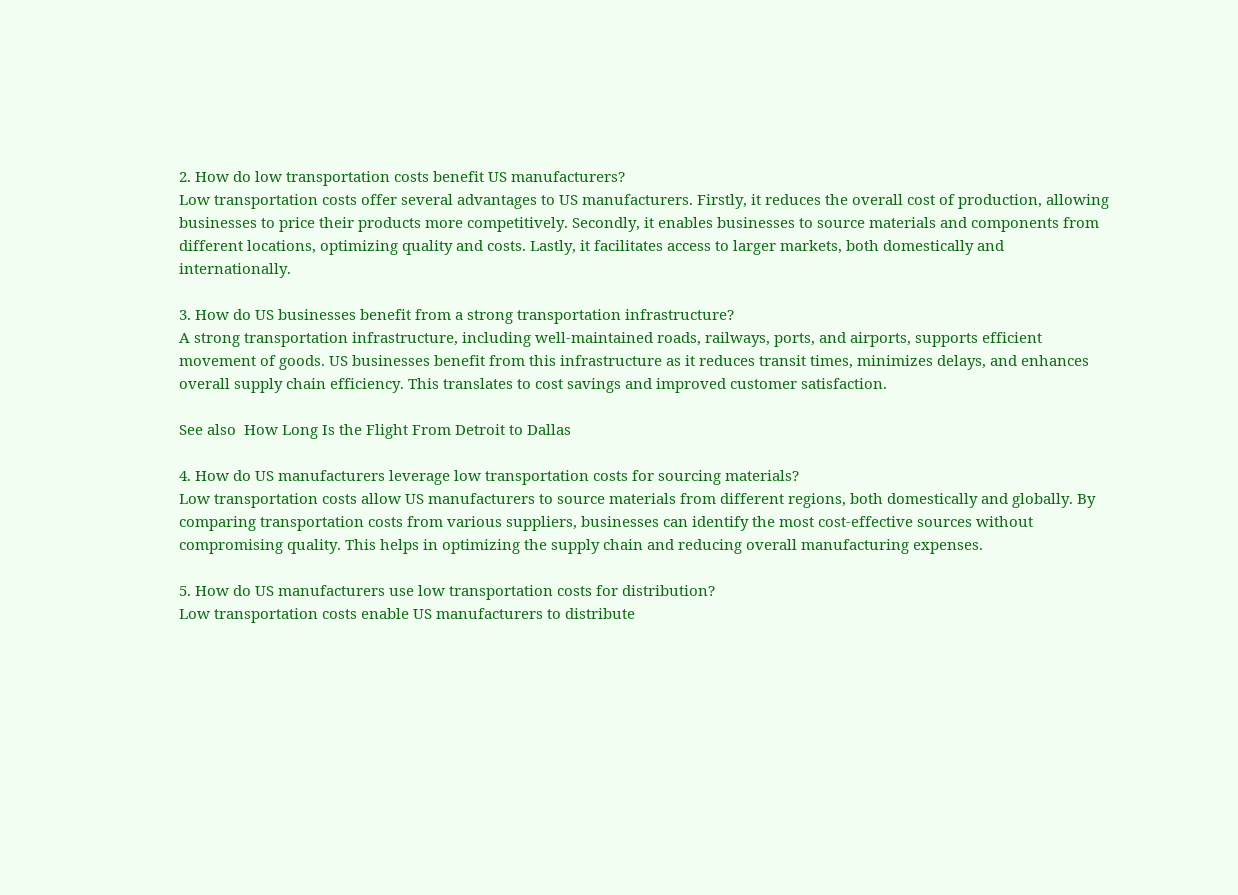2. How do low transportation costs benefit US manufacturers?
Low transportation costs offer several advantages to US manufacturers. Firstly, it reduces the overall cost of production, allowing businesses to price their products more competitively. Secondly, it enables businesses to source materials and components from different locations, optimizing quality and costs. Lastly, it facilitates access to larger markets, both domestically and internationally.

3. How do US businesses benefit from a strong transportation infrastructure?
A strong transportation infrastructure, including well-maintained roads, railways, ports, and airports, supports efficient movement of goods. US businesses benefit from this infrastructure as it reduces transit times, minimizes delays, and enhances overall supply chain efficiency. This translates to cost savings and improved customer satisfaction.

See also  How Long Is the Flight From Detroit to Dallas

4. How do US manufacturers leverage low transportation costs for sourcing materials?
Low transportation costs allow US manufacturers to source materials from different regions, both domestically and globally. By comparing transportation costs from various suppliers, businesses can identify the most cost-effective sources without compromising quality. This helps in optimizing the supply chain and reducing overall manufacturing expenses.

5. How do US manufacturers use low transportation costs for distribution?
Low transportation costs enable US manufacturers to distribute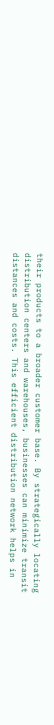their products to a broader customer base. By strategically locating distribution centers and warehouses, businesses can minimize transit distances and costs. This efficient distribution network helps in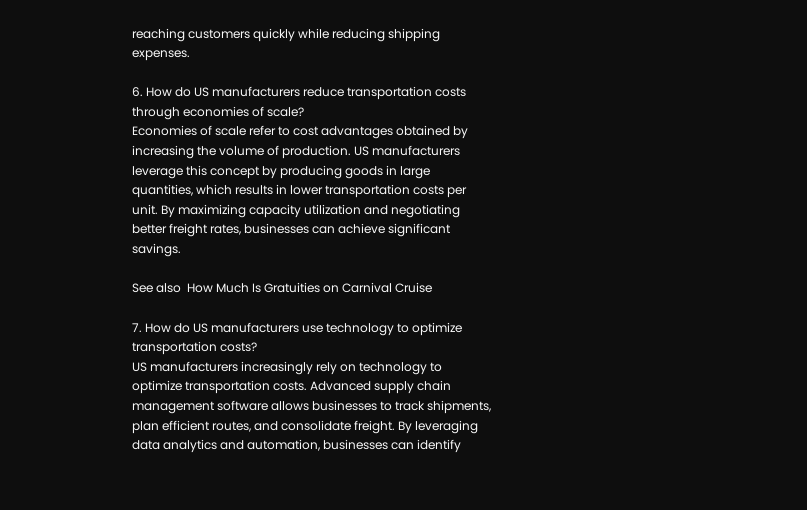reaching customers quickly while reducing shipping expenses.

6. How do US manufacturers reduce transportation costs through economies of scale?
Economies of scale refer to cost advantages obtained by increasing the volume of production. US manufacturers leverage this concept by producing goods in large quantities, which results in lower transportation costs per unit. By maximizing capacity utilization and negotiating better freight rates, businesses can achieve significant savings.

See also  How Much Is Gratuities on Carnival Cruise

7. How do US manufacturers use technology to optimize transportation costs?
US manufacturers increasingly rely on technology to optimize transportation costs. Advanced supply chain management software allows businesses to track shipments, plan efficient routes, and consolidate freight. By leveraging data analytics and automation, businesses can identify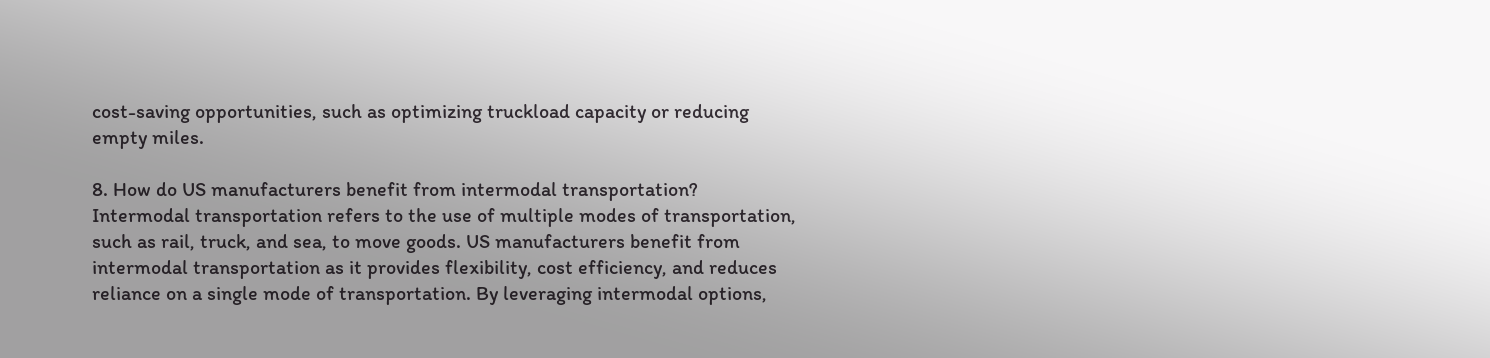cost-saving opportunities, such as optimizing truckload capacity or reducing empty miles.

8. How do US manufacturers benefit from intermodal transportation?
Intermodal transportation refers to the use of multiple modes of transportation, such as rail, truck, and sea, to move goods. US manufacturers benefit from intermodal transportation as it provides flexibility, cost efficiency, and reduces reliance on a single mode of transportation. By leveraging intermodal options,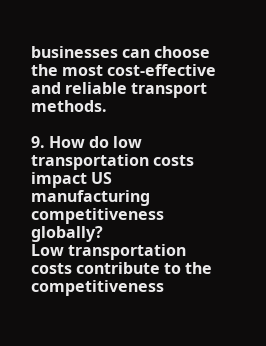businesses can choose the most cost-effective and reliable transport methods.

9. How do low transportation costs impact US manufacturing competitiveness globally?
Low transportation costs contribute to the competitiveness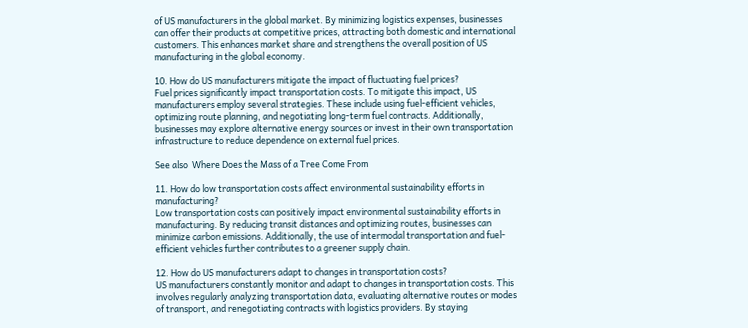of US manufacturers in the global market. By minimizing logistics expenses, businesses can offer their products at competitive prices, attracting both domestic and international customers. This enhances market share and strengthens the overall position of US manufacturing in the global economy.

10. How do US manufacturers mitigate the impact of fluctuating fuel prices?
Fuel prices significantly impact transportation costs. To mitigate this impact, US manufacturers employ several strategies. These include using fuel-efficient vehicles, optimizing route planning, and negotiating long-term fuel contracts. Additionally, businesses may explore alternative energy sources or invest in their own transportation infrastructure to reduce dependence on external fuel prices.

See also  Where Does the Mass of a Tree Come From

11. How do low transportation costs affect environmental sustainability efforts in manufacturing?
Low transportation costs can positively impact environmental sustainability efforts in manufacturing. By reducing transit distances and optimizing routes, businesses can minimize carbon emissions. Additionally, the use of intermodal transportation and fuel-efficient vehicles further contributes to a greener supply chain.

12. How do US manufacturers adapt to changes in transportation costs?
US manufacturers constantly monitor and adapt to changes in transportation costs. This involves regularly analyzing transportation data, evaluating alternative routes or modes of transport, and renegotiating contracts with logistics providers. By staying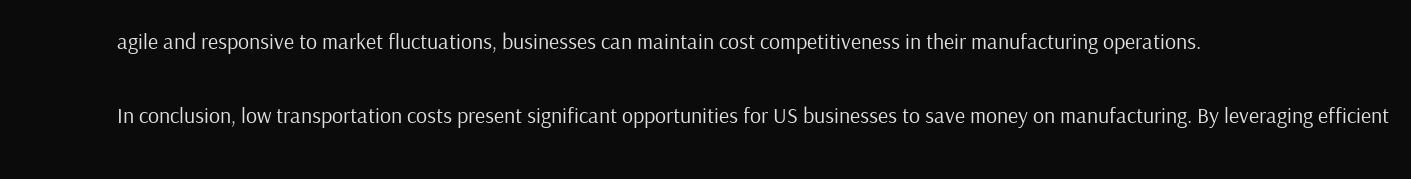agile and responsive to market fluctuations, businesses can maintain cost competitiveness in their manufacturing operations.

In conclusion, low transportation costs present significant opportunities for US businesses to save money on manufacturing. By leveraging efficient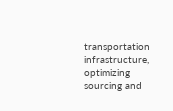transportation infrastructure, optimizing sourcing and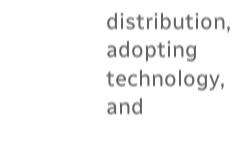distribution, adopting technology, and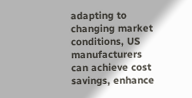adapting to changing market conditions, US manufacturers can achieve cost savings, enhance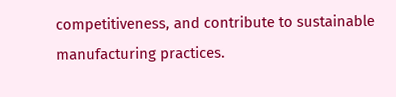competitiveness, and contribute to sustainable manufacturing practices.